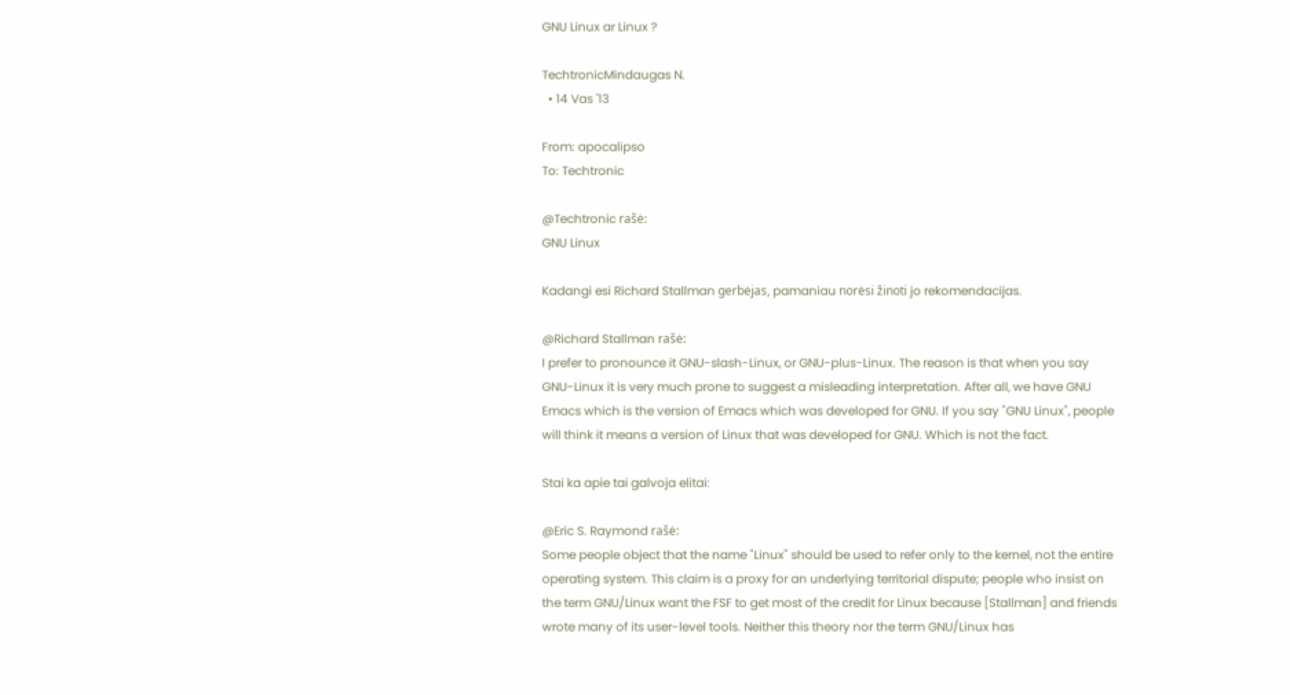GNU Linux ar Linux ?

TechtronicMindaugas N.
  • 14 Vas '13

From: apocalipso
To: Techtronic

@Techtronic rašė:
GNU Linux

Kadangi esi Richard Stallman gerbėjas, pamaniau norėsi žinoti jo rekomendacijas.

@Richard Stallman rašė:
I prefer to pronounce it GNU-slash-Linux, or GNU-plus-Linux. The reason is that when you say GNU-Linux it is very much prone to suggest a misleading interpretation. After all, we have GNU Emacs which is the version of Emacs which was developed for GNU. If you say "GNU Linux", people will think it means a version of Linux that was developed for GNU. Which is not the fact.

Stai ka apie tai galvoja elitai:

@Eric S. Raymond rašė:
Some people object that the name "Linux" should be used to refer only to the kernel, not the entire operating system. This claim is a proxy for an underlying territorial dispute; people who insist on the term GNU/Linux want the FSF to get most of the credit for Linux because [Stallman] and friends wrote many of its user-level tools. Neither this theory nor the term GNU/Linux has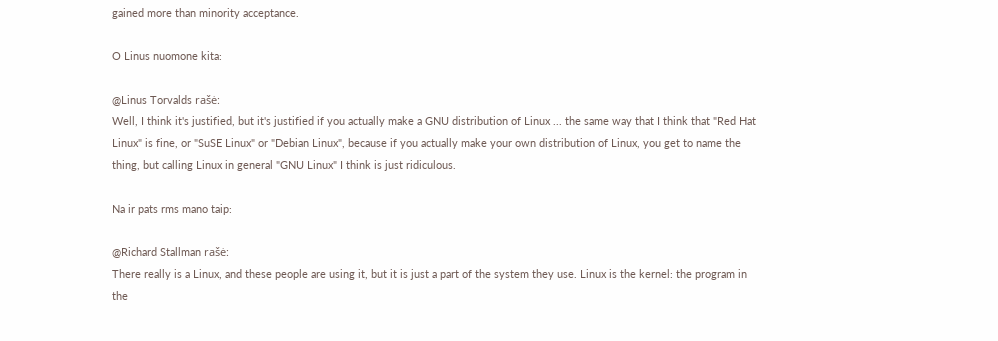gained more than minority acceptance.

O Linus nuomone kita:

@Linus Torvalds rašė:
Well, I think it's justified, but it's justified if you actually make a GNU distribution of Linux ... the same way that I think that "Red Hat Linux" is fine, or "SuSE Linux" or "Debian Linux", because if you actually make your own distribution of Linux, you get to name the thing, but calling Linux in general "GNU Linux" I think is just ridiculous.

Na ir pats rms mano taip:

@Richard Stallman rašė:
There really is a Linux, and these people are using it, but it is just a part of the system they use. Linux is the kernel: the program in the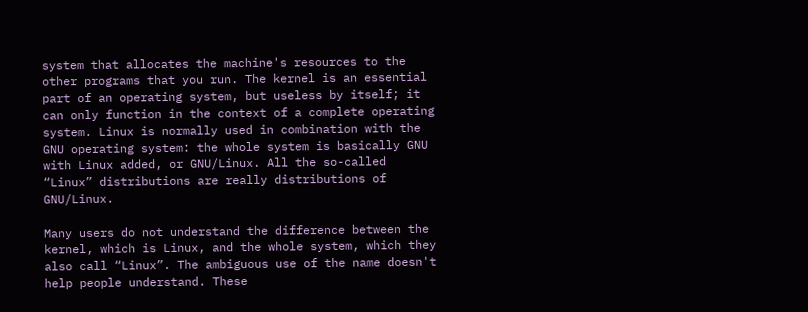system that allocates the machine's resources to the other programs that you run. The kernel is an essential part of an operating system, but useless by itself; it can only function in the context of a complete operating system. Linux is normally used in combination with the GNU operating system: the whole system is basically GNU with Linux added, or GNU/Linux. All the so-called “Linux” distributions are really distributions of GNU/Linux.

Many users do not understand the difference between the kernel, which is Linux, and the whole system, which they also call “Linux”. The ambiguous use of the name doesn't help people understand. These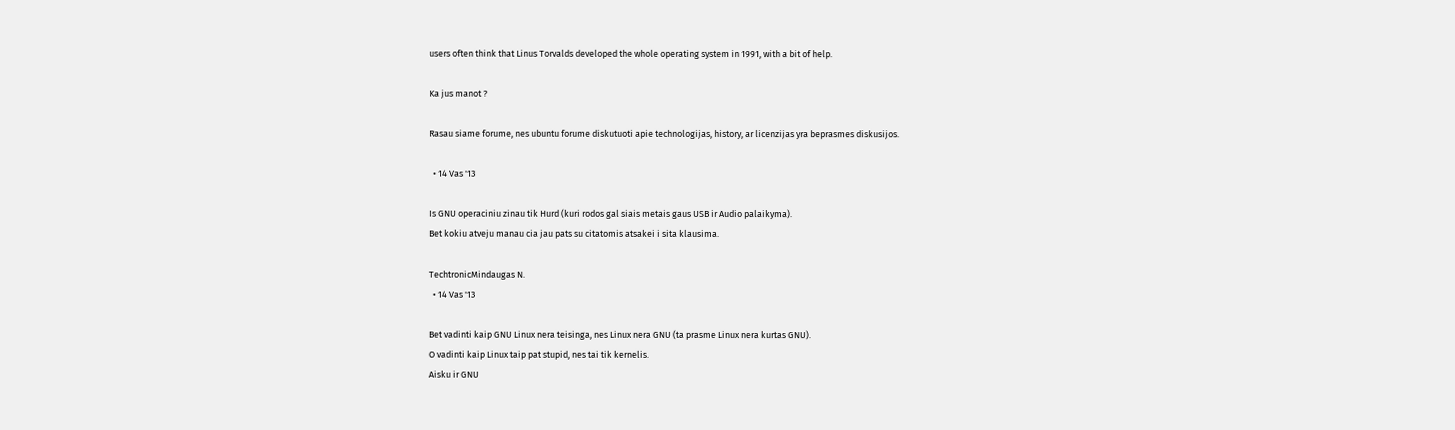users often think that Linus Torvalds developed the whole operating system in 1991, with a bit of help.

Ka jus manot ?

Rasau siame forume, nes ubuntu forume diskutuoti apie technologijas, history, ar licenzijas yra beprasmes diskusijos.

  • 14 Vas '13

Is GNU operaciniu zinau tik Hurd (kuri rodos gal siais metais gaus USB ir Audio palaikyma).
Bet kokiu atveju manau cia jau pats su citatomis atsakei i sita klausima.

TechtronicMindaugas N.
  • 14 Vas '13

Bet vadinti kaip GNU Linux nera teisinga, nes Linux nera GNU (ta prasme Linux nera kurtas GNU).
O vadinti kaip Linux taip pat stupid, nes tai tik kernelis.
Aisku ir GNU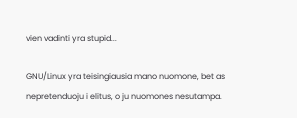vien vadinti yra stupid...

GNU/Linux yra teisingiausia mano nuomone, bet as nepretenduoju i elitus, o ju nuomones nesutampa.